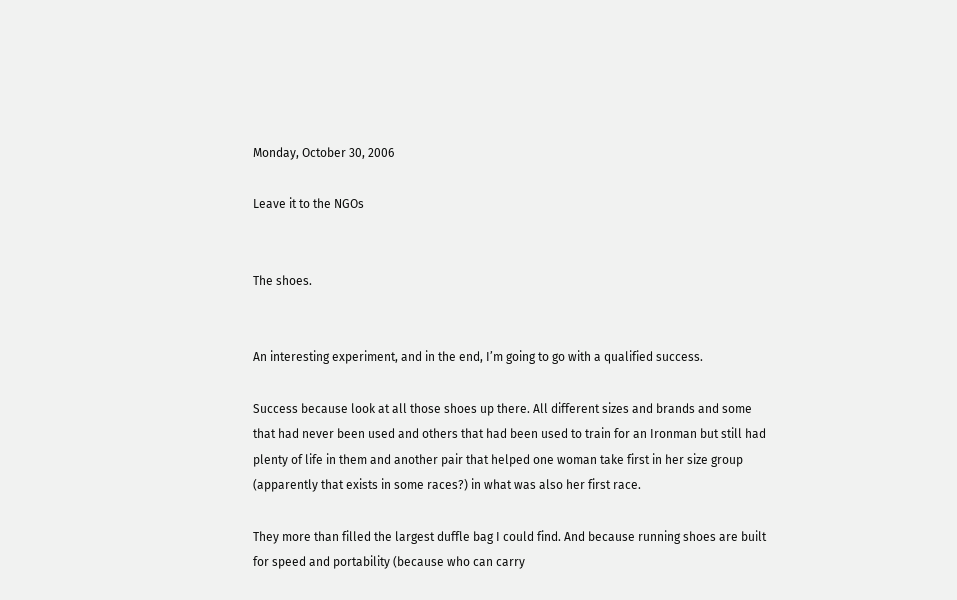Monday, October 30, 2006

Leave it to the NGOs


The shoes.


An interesting experiment, and in the end, I’m going to go with a qualified success.

Success because look at all those shoes up there. All different sizes and brands and some that had never been used and others that had been used to train for an Ironman but still had plenty of life in them and another pair that helped one woman take first in her size group (apparently that exists in some races?) in what was also her first race.

They more than filled the largest duffle bag I could find. And because running shoes are built for speed and portability (because who can carry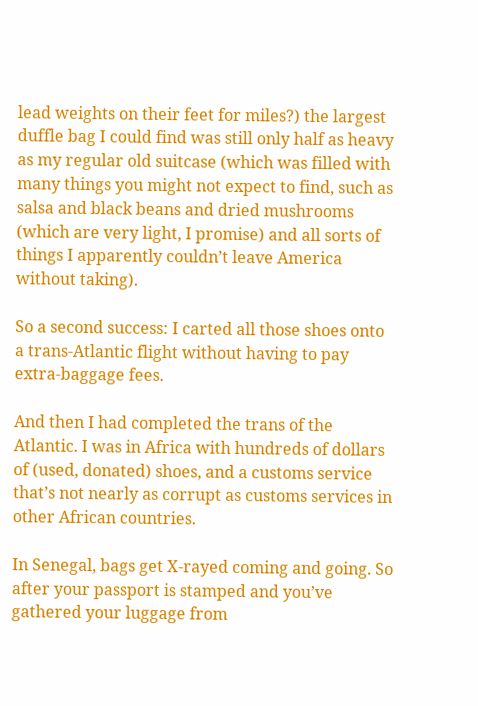lead weights on their feet for miles?) the largest duffle bag I could find was still only half as heavy as my regular old suitcase (which was filled with many things you might not expect to find, such as salsa and black beans and dried mushrooms (which are very light, I promise) and all sorts of things I apparently couldn’t leave America without taking).

So a second success: I carted all those shoes onto a trans-Atlantic flight without having to pay extra-baggage fees.

And then I had completed the trans of the Atlantic. I was in Africa with hundreds of dollars of (used, donated) shoes, and a customs service that’s not nearly as corrupt as customs services in other African countries.

In Senegal, bags get X-rayed coming and going. So after your passport is stamped and you’ve gathered your luggage from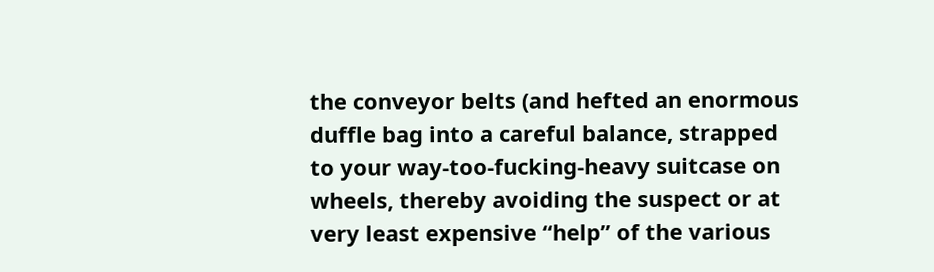the conveyor belts (and hefted an enormous duffle bag into a careful balance, strapped to your way-too-fucking-heavy suitcase on wheels, thereby avoiding the suspect or at very least expensive “help” of the various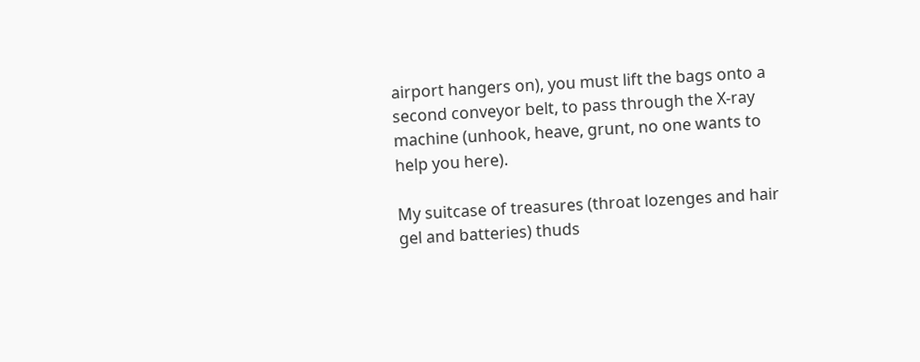airport hangers on), you must lift the bags onto a second conveyor belt, to pass through the X-ray machine (unhook, heave, grunt, no one wants to help you here).

My suitcase of treasures (throat lozenges and hair gel and batteries) thuds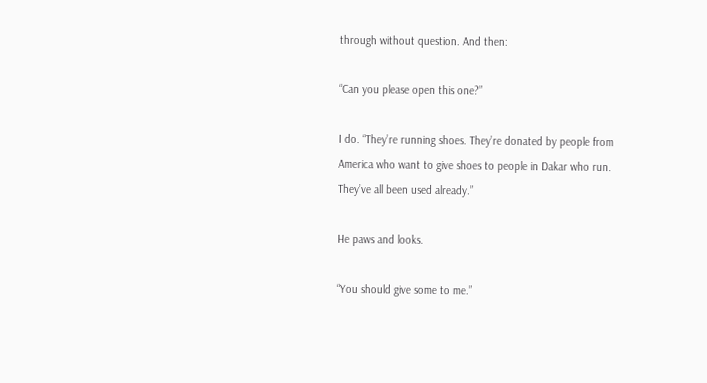through without question. And then:

“Can you please open this one?”

I do. “They’re running shoes. They’re donated by people from America who want to give shoes to people in Dakar who run. They’ve all been used already.”

He paws and looks.

“You should give some to me.”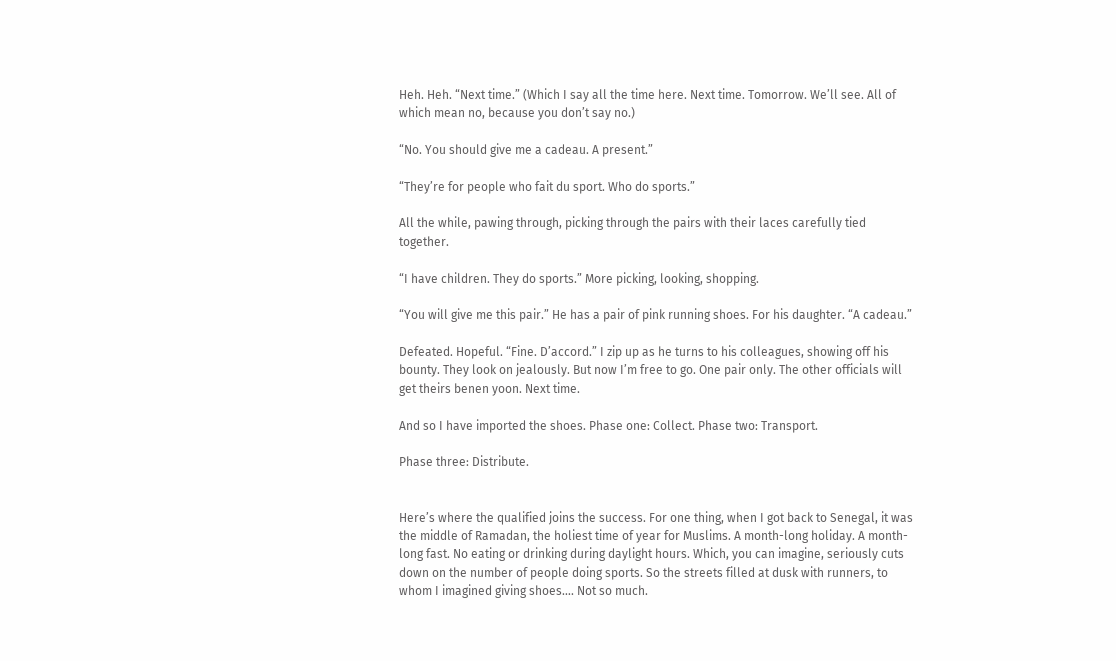Heh. Heh. “Next time.” (Which I say all the time here. Next time. Tomorrow. We’ll see. All of which mean no, because you don’t say no.)

“No. You should give me a cadeau. A present.”

“They’re for people who fait du sport. Who do sports.”

All the while, pawing through, picking through the pairs with their laces carefully tied together.

“I have children. They do sports.” More picking, looking, shopping.

“You will give me this pair.” He has a pair of pink running shoes. For his daughter. “A cadeau.”

Defeated. Hopeful. “Fine. D’accord.” I zip up as he turns to his colleagues, showing off his bounty. They look on jealously. But now I’m free to go. One pair only. The other officials will get theirs benen yoon. Next time.

And so I have imported the shoes. Phase one: Collect. Phase two: Transport.

Phase three: Distribute.


Here’s where the qualified joins the success. For one thing, when I got back to Senegal, it was the middle of Ramadan, the holiest time of year for Muslims. A month-long holiday. A month-long fast. No eating or drinking during daylight hours. Which, you can imagine, seriously cuts down on the number of people doing sports. So the streets filled at dusk with runners, to whom I imagined giving shoes…. Not so much.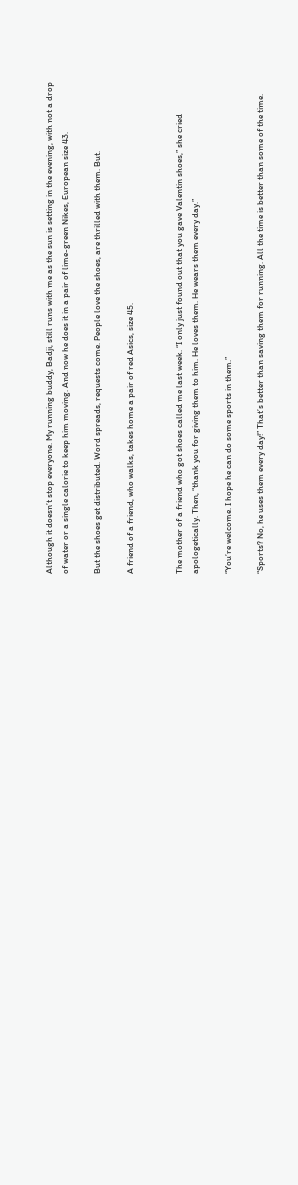Although it doesn’t stop everyone. My running buddy, Badji, still runs with me as the sun is setting in the evening, with not a drop of water or a single calorie to keep him moving. And now he does it in a pair of lime-green Nikes, European size 43.

But the shoes get distributed. Word spreads, requests come. People love the shoes, are thrilled with them. But.

A friend of a friend, who walks, takes home a pair of red Asics, size 45.


The mother of a friend who got shoes called me last week. “I only just found out that you gave Valentin shoes,” she cried apologetically. Then, “thank you for giving them to him. He loves them. He wears them every day.”

“You’re welcome. I hope he can do some sports in them.”

“Sports? No, he uses them every day!” That’s better than saving them for running. All the time is better than some of the time.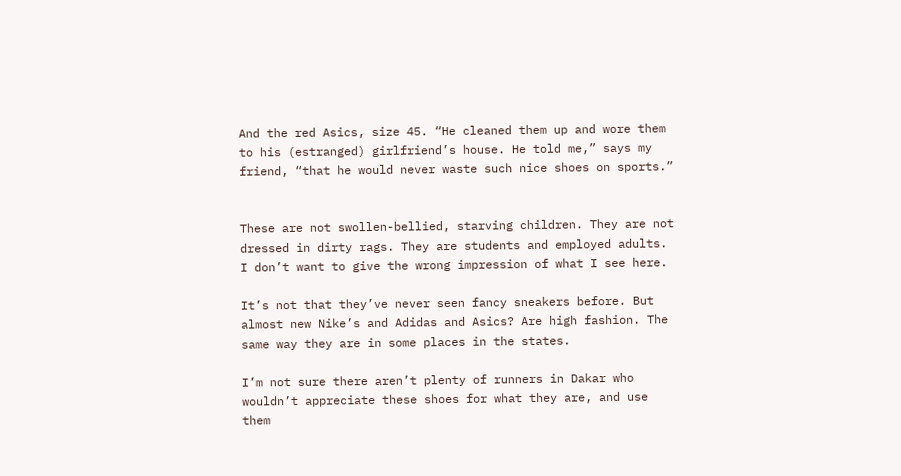And the red Asics, size 45. “He cleaned them up and wore them to his (estranged) girlfriend’s house. He told me,” says my friend, “that he would never waste such nice shoes on sports.”


These are not swollen-bellied, starving children. They are not dressed in dirty rags. They are students and employed adults. I don’t want to give the wrong impression of what I see here.

It’s not that they’ve never seen fancy sneakers before. But almost new Nike’s and Adidas and Asics? Are high fashion. The same way they are in some places in the states.

I’m not sure there aren’t plenty of runners in Dakar who wouldn’t appreciate these shoes for what they are, and use them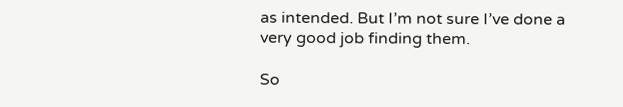as intended. But I’m not sure I’ve done a very good job finding them.

So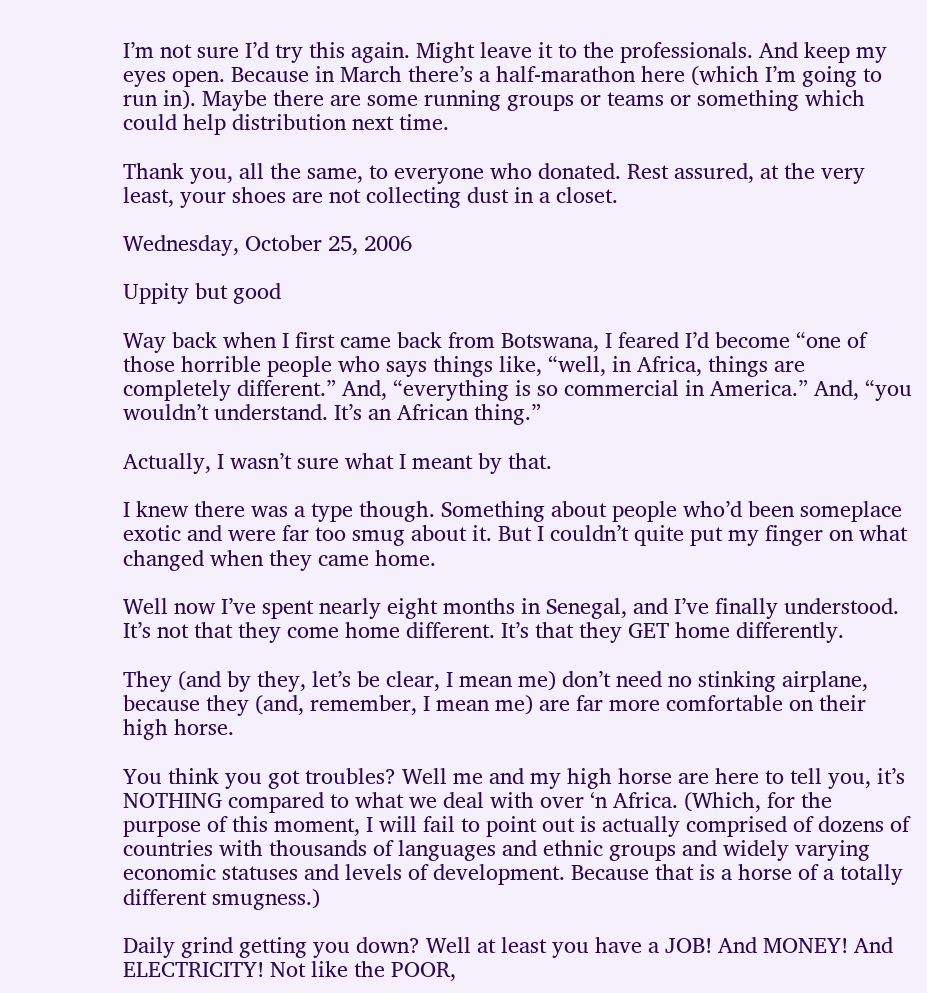I’m not sure I’d try this again. Might leave it to the professionals. And keep my eyes open. Because in March there’s a half-marathon here (which I’m going to run in). Maybe there are some running groups or teams or something which could help distribution next time.

Thank you, all the same, to everyone who donated. Rest assured, at the very least, your shoes are not collecting dust in a closet.

Wednesday, October 25, 2006

Uppity but good

Way back when I first came back from Botswana, I feared I’d become “one of those horrible people who says things like, “well, in Africa, things are completely different.” And, “everything is so commercial in America.” And, “you wouldn’t understand. It’s an African thing.”

Actually, I wasn’t sure what I meant by that.

I knew there was a type though. Something about people who’d been someplace exotic and were far too smug about it. But I couldn’t quite put my finger on what changed when they came home.

Well now I’ve spent nearly eight months in Senegal, and I’ve finally understood. It’s not that they come home different. It’s that they GET home differently.

They (and by they, let’s be clear, I mean me) don’t need no stinking airplane, because they (and, remember, I mean me) are far more comfortable on their high horse.

You think you got troubles? Well me and my high horse are here to tell you, it’s NOTHING compared to what we deal with over ‘n Africa. (Which, for the purpose of this moment, I will fail to point out is actually comprised of dozens of countries with thousands of languages and ethnic groups and widely varying economic statuses and levels of development. Because that is a horse of a totally different smugness.)

Daily grind getting you down? Well at least you have a JOB! And MONEY! And ELECTRICITY! Not like the POOR,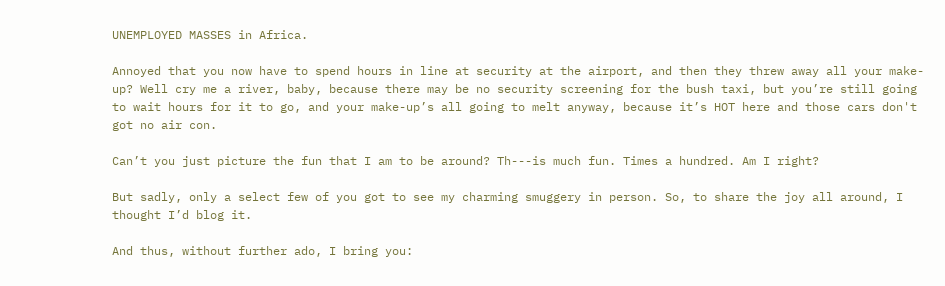UNEMPLOYED MASSES in Africa.

Annoyed that you now have to spend hours in line at security at the airport, and then they threw away all your make-up? Well cry me a river, baby, because there may be no security screening for the bush taxi, but you’re still going to wait hours for it to go, and your make-up’s all going to melt anyway, because it’s HOT here and those cars don't got no air con.

Can’t you just picture the fun that I am to be around? Th---is much fun. Times a hundred. Am I right?

But sadly, only a select few of you got to see my charming smuggery in person. So, to share the joy all around, I thought I’d blog it.

And thus, without further ado, I bring you: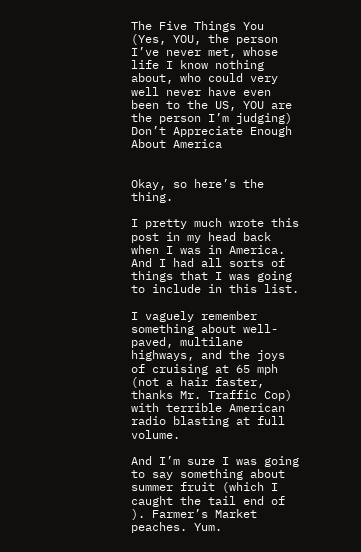The Five Things You (Yes, YOU, the person I’ve never met, whose life I know nothing about, who could very well never have even been to the US, YOU are the person I’m judging) Don’t Appreciate Enough About America


Okay, so here’s the thing.

I pretty much wrote this post in my head back when I was in America. And I had all sorts of things that I was going to include in this list.

I vaguely remember something about well-paved, multilane highways, and the joys of cruising at 65 mph (not a hair faster, thanks Mr. Traffic Cop) with terrible American radio blasting at full volume.

And I’m sure I was going to say something about summer fruit (which I caught the tail end of ). Farmer’s Market peaches. Yum.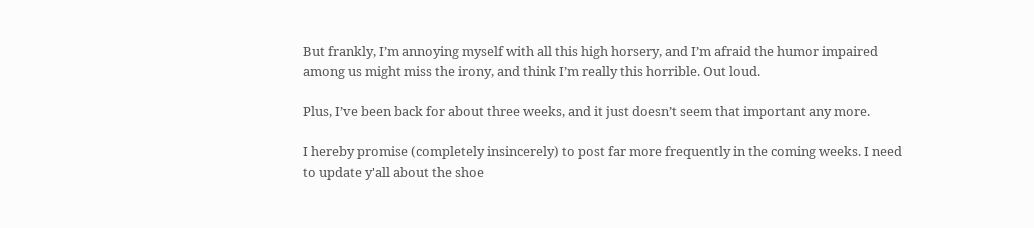But frankly, I’m annoying myself with all this high horsery, and I’m afraid the humor impaired among us might miss the irony, and think I’m really this horrible. Out loud.

Plus, I’ve been back for about three weeks, and it just doesn’t seem that important any more.

I hereby promise (completely insincerely) to post far more frequently in the coming weeks. I need to update y'all about the shoe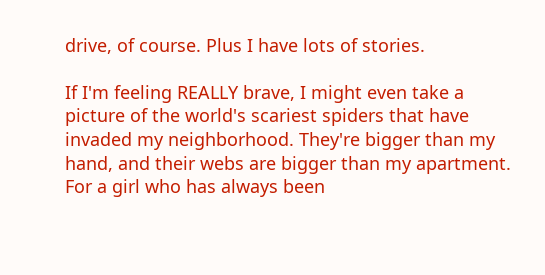drive, of course. Plus I have lots of stories.

If I'm feeling REALLY brave, I might even take a picture of the world's scariest spiders that have invaded my neighborhood. They're bigger than my hand, and their webs are bigger than my apartment. For a girl who has always been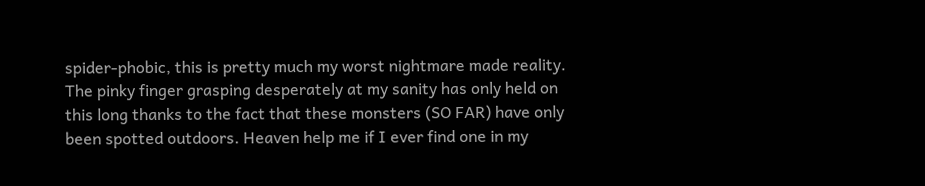spider-phobic, this is pretty much my worst nightmare made reality. The pinky finger grasping desperately at my sanity has only held on this long thanks to the fact that these monsters (SO FAR) have only been spotted outdoors. Heaven help me if I ever find one in my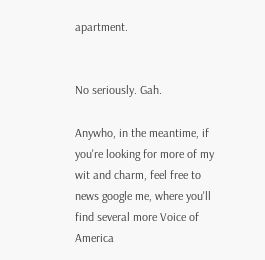apartment.


No seriously. Gah.

Anywho, in the meantime, if you're looking for more of my wit and charm, feel free to news google me, where you'll find several more Voice of America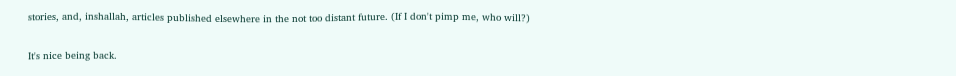stories, and, inshallah, articles published elsewhere in the not too distant future. (If I don't pimp me, who will?)

It's nice being back.